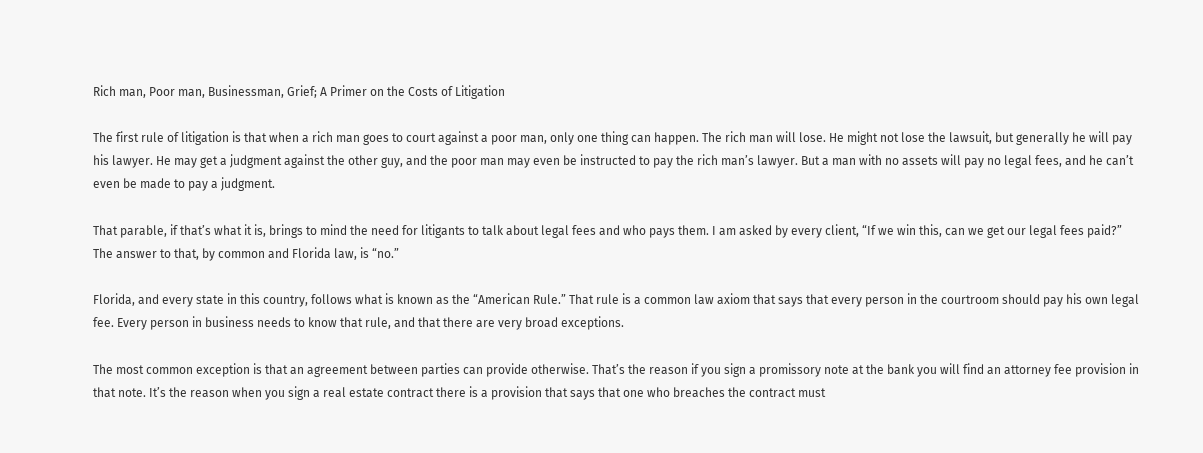Rich man, Poor man, Businessman, Grief; A Primer on the Costs of Litigation

The first rule of litigation is that when a rich man goes to court against a poor man, only one thing can happen. The rich man will lose. He might not lose the lawsuit, but generally he will pay his lawyer. He may get a judgment against the other guy, and the poor man may even be instructed to pay the rich man’s lawyer. But a man with no assets will pay no legal fees, and he can’t even be made to pay a judgment.

That parable, if that’s what it is, brings to mind the need for litigants to talk about legal fees and who pays them. I am asked by every client, “If we win this, can we get our legal fees paid?” The answer to that, by common and Florida law, is “no.”

Florida, and every state in this country, follows what is known as the “American Rule.” That rule is a common law axiom that says that every person in the courtroom should pay his own legal fee. Every person in business needs to know that rule, and that there are very broad exceptions.

The most common exception is that an agreement between parties can provide otherwise. That’s the reason if you sign a promissory note at the bank you will find an attorney fee provision in that note. It’s the reason when you sign a real estate contract there is a provision that says that one who breaches the contract must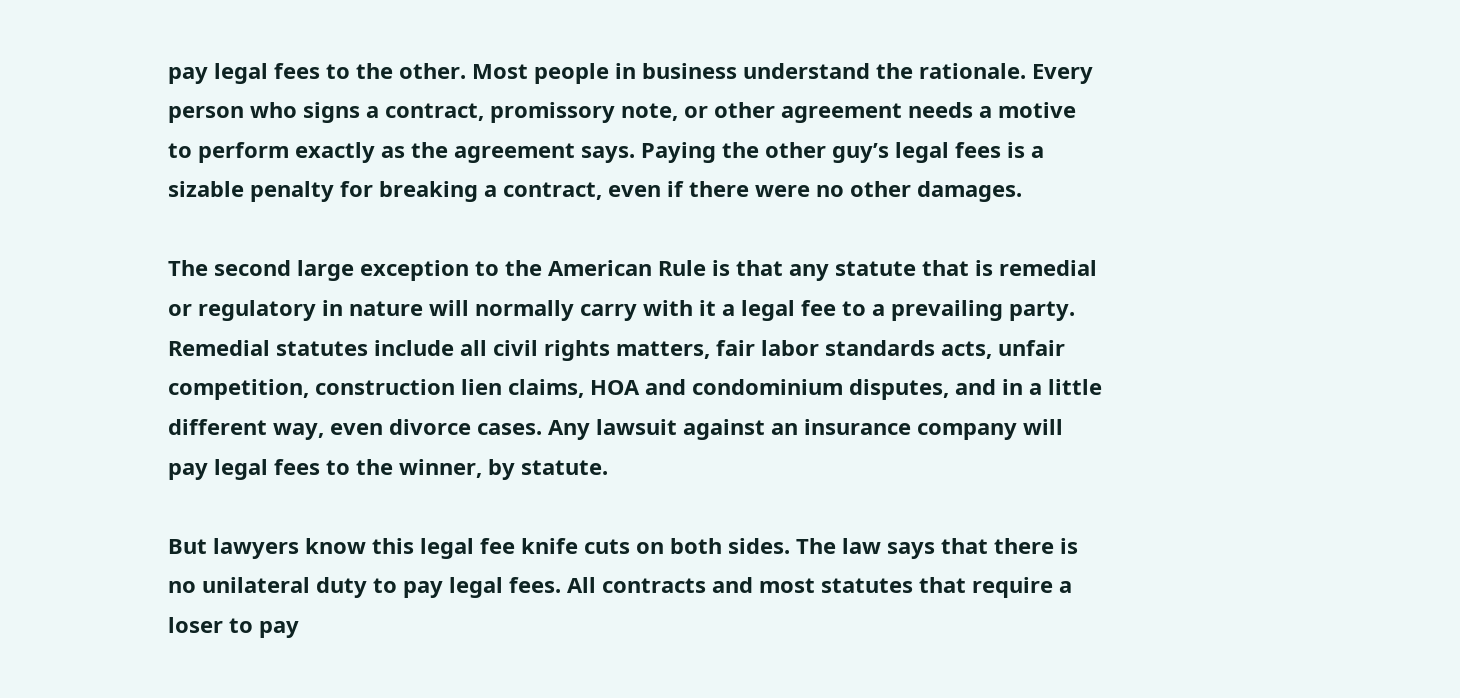pay legal fees to the other. Most people in business understand the rationale. Every person who signs a contract, promissory note, or other agreement needs a motive to perform exactly as the agreement says. Paying the other guy’s legal fees is a sizable penalty for breaking a contract, even if there were no other damages.

The second large exception to the American Rule is that any statute that is remedial or regulatory in nature will normally carry with it a legal fee to a prevailing party. Remedial statutes include all civil rights matters, fair labor standards acts, unfair competition, construction lien claims, HOA and condominium disputes, and in a little different way, even divorce cases. Any lawsuit against an insurance company will pay legal fees to the winner, by statute.

But lawyers know this legal fee knife cuts on both sides. The law says that there is no unilateral duty to pay legal fees. All contracts and most statutes that require a loser to pay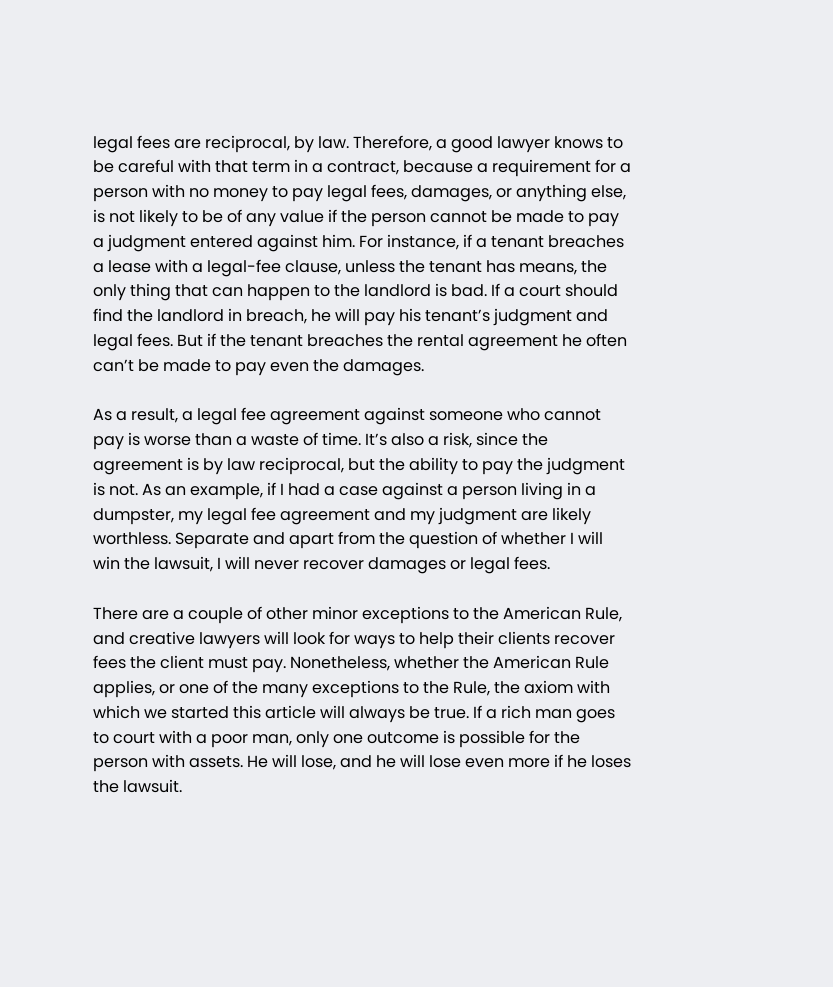legal fees are reciprocal, by law. Therefore, a good lawyer knows to be careful with that term in a contract, because a requirement for a person with no money to pay legal fees, damages, or anything else, is not likely to be of any value if the person cannot be made to pay a judgment entered against him. For instance, if a tenant breaches a lease with a legal-fee clause, unless the tenant has means, the only thing that can happen to the landlord is bad. If a court should find the landlord in breach, he will pay his tenant’s judgment and legal fees. But if the tenant breaches the rental agreement he often can’t be made to pay even the damages.

As a result, a legal fee agreement against someone who cannot pay is worse than a waste of time. It’s also a risk, since the agreement is by law reciprocal, but the ability to pay the judgment is not. As an example, if I had a case against a person living in a dumpster, my legal fee agreement and my judgment are likely worthless. Separate and apart from the question of whether I will win the lawsuit, I will never recover damages or legal fees.

There are a couple of other minor exceptions to the American Rule, and creative lawyers will look for ways to help their clients recover fees the client must pay. Nonetheless, whether the American Rule applies, or one of the many exceptions to the Rule, the axiom with which we started this article will always be true. If a rich man goes to court with a poor man, only one outcome is possible for the person with assets. He will lose, and he will lose even more if he loses the lawsuit.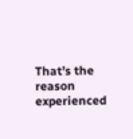That’s the reason experienced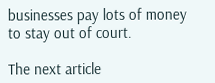businesses pay lots of money to stay out of court.

The next article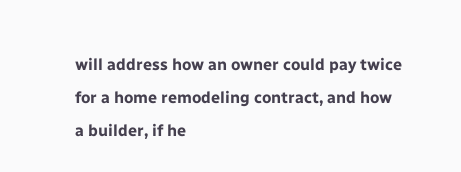will address how an owner could pay twice for a home remodeling contract, and how a builder, if he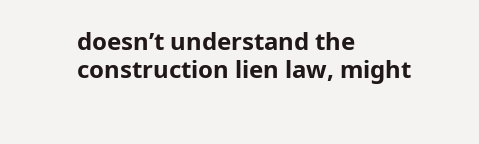doesn’t understand the construction lien law, might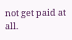not get paid at all.